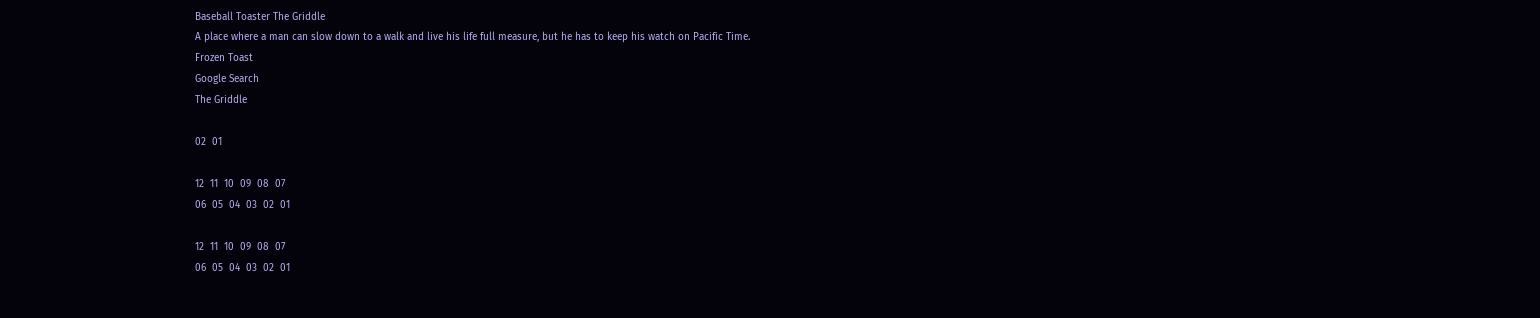Baseball Toaster The Griddle
A place where a man can slow down to a walk and live his life full measure, but he has to keep his watch on Pacific Time.
Frozen Toast
Google Search
The Griddle

02  01

12  11  10  09  08  07
06  05  04  03  02  01

12  11  10  09  08  07
06  05  04  03  02  01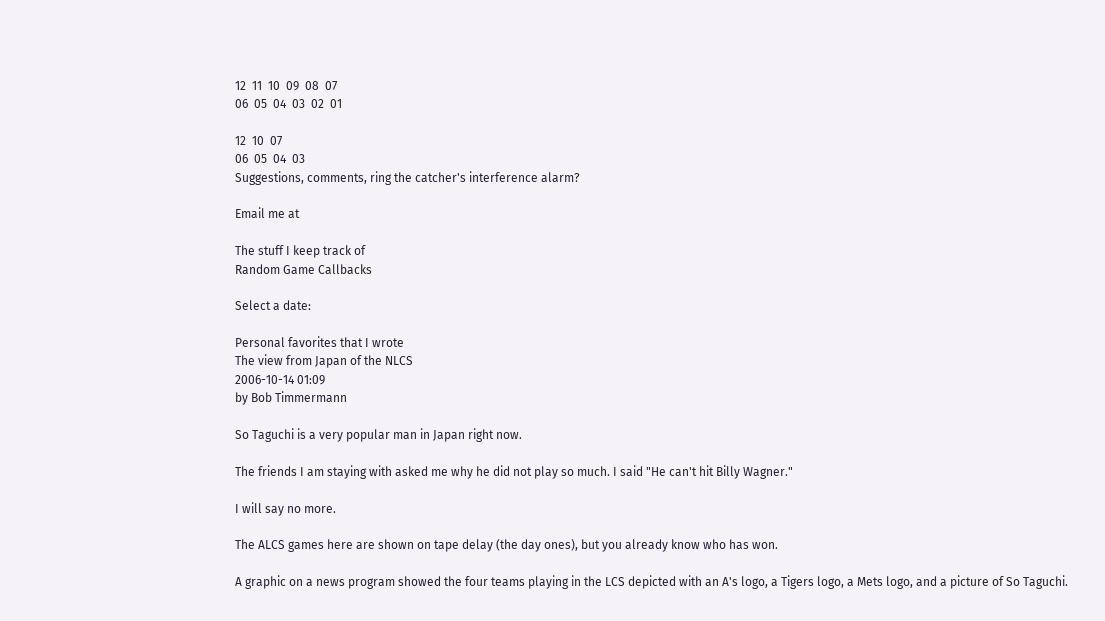12  11  10  09  08  07
06  05  04  03  02  01

12  10  07
06  05  04  03
Suggestions, comments, ring the catcher's interference alarm?

Email me at

The stuff I keep track of
Random Game Callbacks

Select a date:

Personal favorites that I wrote
The view from Japan of the NLCS
2006-10-14 01:09
by Bob Timmermann

So Taguchi is a very popular man in Japan right now.

The friends I am staying with asked me why he did not play so much. I said "He can't hit Billy Wagner."

I will say no more.

The ALCS games here are shown on tape delay (the day ones), but you already know who has won.

A graphic on a news program showed the four teams playing in the LCS depicted with an A's logo, a Tigers logo, a Mets logo, and a picture of So Taguchi.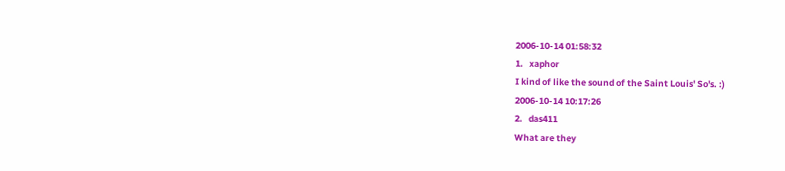2006-10-14 01:58:32
1.   xaphor
I kind of like the sound of the Saint Louis' So's. :)
2006-10-14 10:17:26
2.   das411
What are they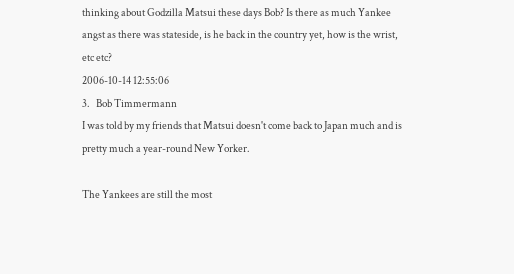thinking about Godzilla Matsui these days Bob? Is there as much Yankee angst as there was stateside, is he back in the country yet, how is the wrist, etc etc?
2006-10-14 12:55:06
3.   Bob Timmermann
I was told by my friends that Matsui doesn't come back to Japan much and is pretty much a year-round New Yorker.

The Yankees are still the most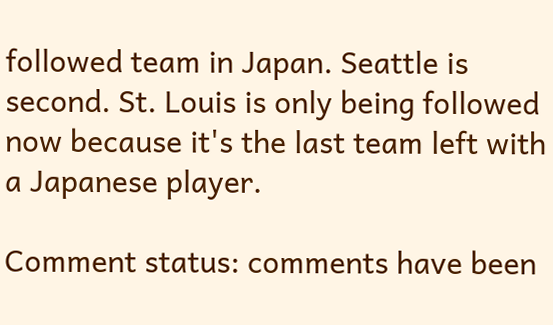followed team in Japan. Seattle is second. St. Louis is only being followed now because it's the last team left with a Japanese player.

Comment status: comments have been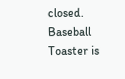closed. Baseball Toaster is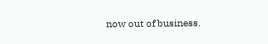now out of business.